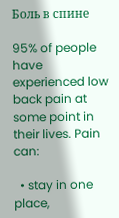Боль в спине

95% of people have experienced low back pain at some point in their lives. Pain can:

  • stay in one place,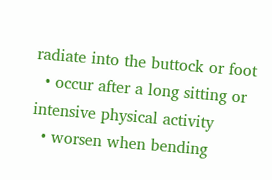radiate into the buttock or foot
  • occur after a long sitting or intensive physical activity
  • worsen when bending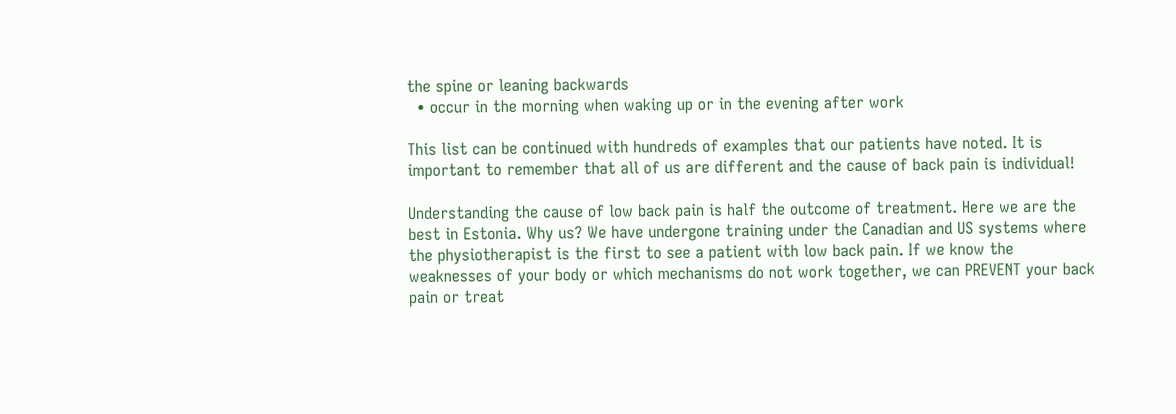the spine or leaning backwards
  • occur in the morning when waking up or in the evening after work

This list can be continued with hundreds of examples that our patients have noted. It is important to remember that all of us are different and the cause of back pain is individual!

Understanding the cause of low back pain is half the outcome of treatment. Here we are the best in Estonia. Why us? We have undergone training under the Canadian and US systems where the physiotherapist is the first to see a patient with low back pain. If we know the weaknesses of your body or which mechanisms do not work together, we can PREVENT your back pain or treat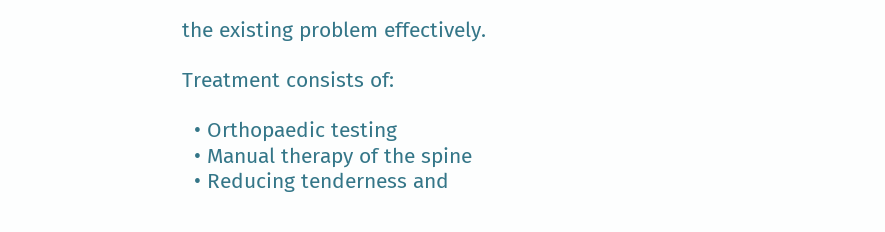the existing problem effectively.

Treatment consists of:

  • Orthopaedic testing
  • Manual therapy of the spine
  • Reducing tenderness and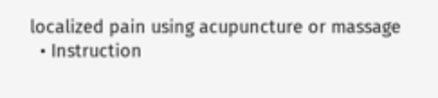localized pain using acupuncture or massage
  • Instruction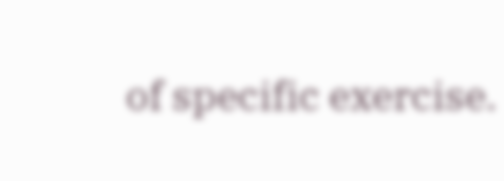of specific exercise.